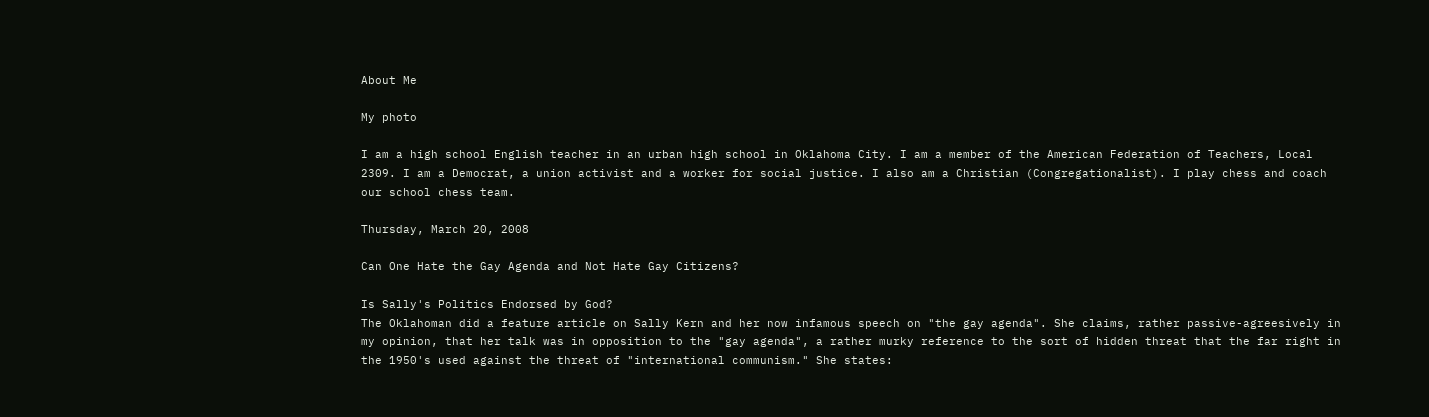About Me

My photo

I am a high school English teacher in an urban high school in Oklahoma City. I am a member of the American Federation of Teachers, Local 2309. I am a Democrat, a union activist and a worker for social justice. I also am a Christian (Congregationalist). I play chess and coach our school chess team.

Thursday, March 20, 2008

Can One Hate the Gay Agenda and Not Hate Gay Citizens?

Is Sally's Politics Endorsed by God?
The Oklahoman did a feature article on Sally Kern and her now infamous speech on "the gay agenda". She claims, rather passive-agreesively in my opinion, that her talk was in opposition to the "gay agenda", a rather murky reference to the sort of hidden threat that the far right in the 1950's used against the threat of "international communism." She states: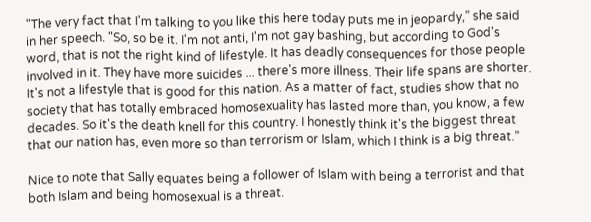"The very fact that I'm talking to you like this here today puts me in jeopardy,” she said in her speech. "So, so be it. I'm not anti, I'm not gay bashing, but according to God's word, that is not the right kind of lifestyle. It has deadly consequences for those people involved in it. They have more suicides ... there's more illness. Their life spans are shorter. It's not a lifestyle that is good for this nation. As a matter of fact, studies show that no society that has totally embraced homosexuality has lasted more than, you know, a few decades. So it's the death knell for this country. I honestly think it's the biggest threat that our nation has, even more so than terrorism or Islam, which I think is a big threat.”

Nice to note that Sally equates being a follower of Islam with being a terrorist and that both Islam and being homosexual is a threat.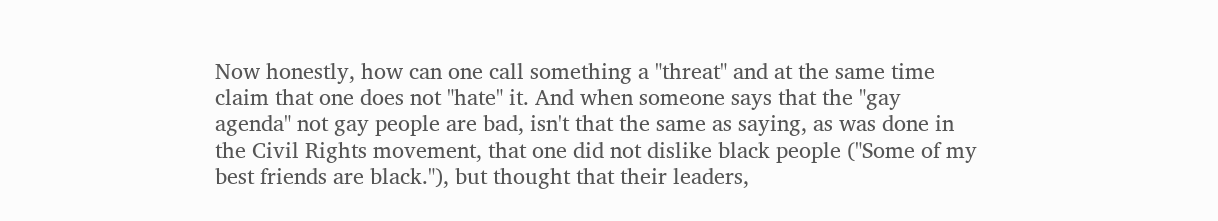Now honestly, how can one call something a "threat" and at the same time claim that one does not "hate" it. And when someone says that the "gay agenda" not gay people are bad, isn't that the same as saying, as was done in the Civil Rights movement, that one did not dislike black people ("Some of my best friends are black."), but thought that their leaders,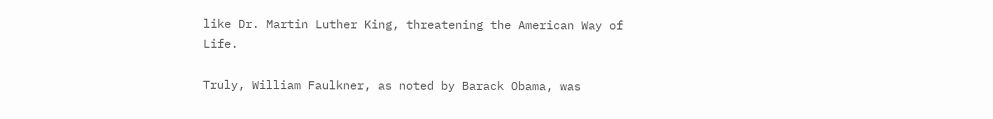like Dr. Martin Luther King, threatening the American Way of Life.

Truly, William Faulkner, as noted by Barack Obama, was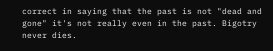correct in saying that the past is not "dead and gone" it's not really even in the past. Bigotry never dies.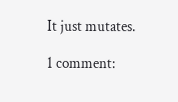It just mutates.

1 comment: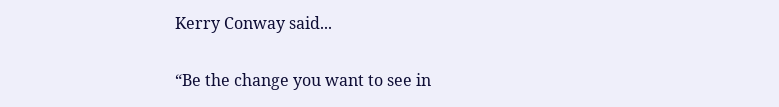Kerry Conway said...

“Be the change you want to see in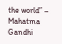the world” – Mahatma Gandhi